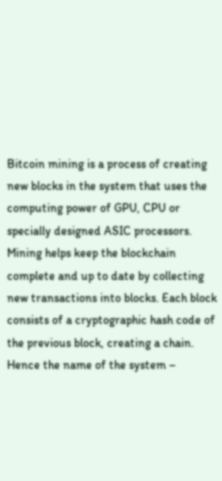Bitcoin mining is a process of creating new blocks in the system that uses the computing power of GPU, CPU or specially designed ASIC processors. Mining helps keep the blockchain complete and up to date by collecting new transactions into blocks. Each block consists of a cryptographic hash code of the previous block, creating a chain. Hence the name of the system –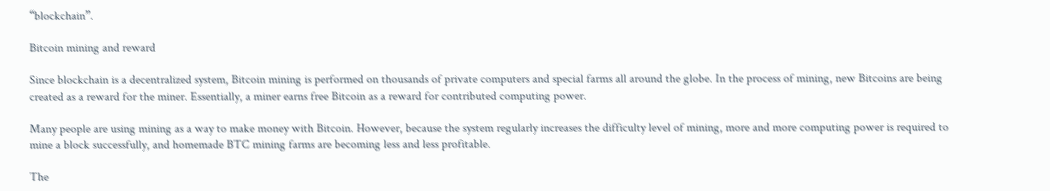“blockchain”.

Bitcoin mining and reward

Since blockchain is a decentralized system, Bitcoin mining is performed on thousands of private computers and special farms all around the globe. In the process of mining, new Bitcoins are being created as a reward for the miner. Essentially, a miner earns free Bitcoin as a reward for contributed computing power.

Many people are using mining as a way to make money with Bitcoin. However, because the system regularly increases the difficulty level of mining, more and more computing power is required to mine a block successfully, and homemade BTC mining farms are becoming less and less profitable.

The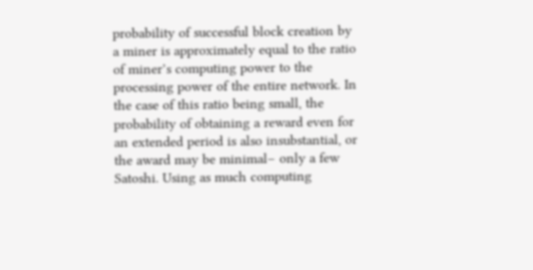probability of successful block creation by a miner is approximately equal to the ratio of miner’s computing power to the processing power of the entire network. In the case of this ratio being small, the probability of obtaining a reward even for an extended period is also insubstantial, or the award may be minimal– only a few Satoshi. Using as much computing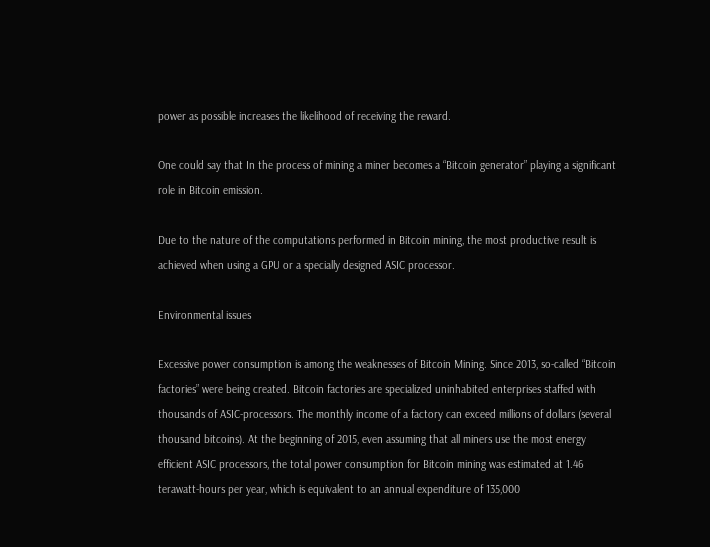power as possible increases the likelihood of receiving the reward.

One could say that In the process of mining a miner becomes a “Bitcoin generator” playing a significant role in Bitcoin emission.

Due to the nature of the computations performed in Bitcoin mining, the most productive result is achieved when using a GPU or a specially designed ASIC processor.

Environmental issues

Excessive power consumption is among the weaknesses of Bitcoin Mining. Since 2013, so-called “Bitcoin factories” were being created. Bitcoin factories are specialized uninhabited enterprises staffed with thousands of ASIC-processors. The monthly income of a factory can exceed millions of dollars (several thousand bitcoins). At the beginning of 2015, even assuming that all miners use the most energy efficient ASIC processors, the total power consumption for Bitcoin mining was estimated at 1.46 terawatt-hours per year, which is equivalent to an annual expenditure of 135,000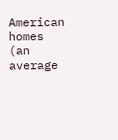American homes (an average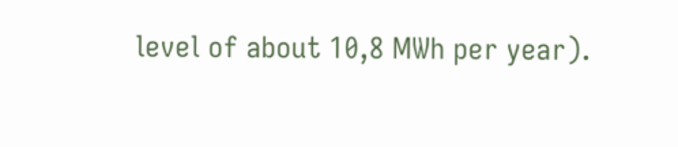level of about 10,8 MWh per year).